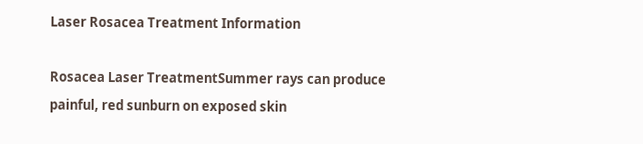Laser Rosacea Treatment Information

Rosacea Laser TreatmentSummer rays can produce painful, red sunburn on exposed skin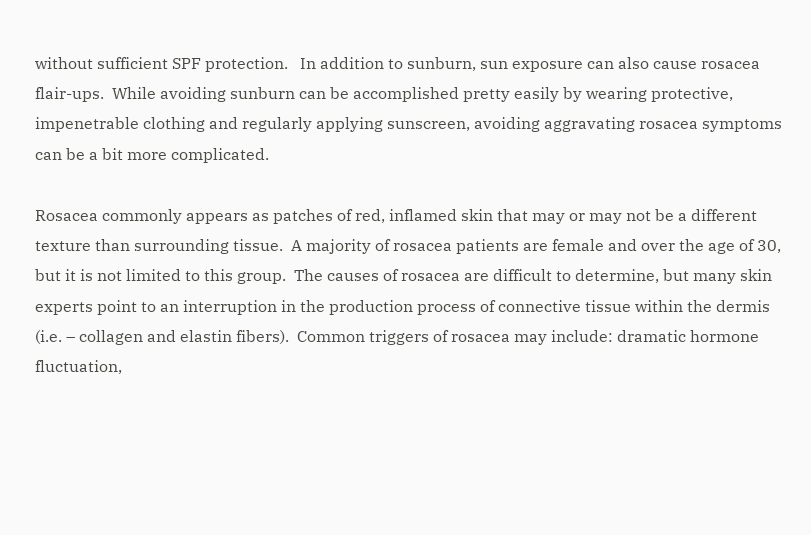without sufficient SPF protection.   In addition to sunburn, sun exposure can also cause rosacea flair-ups.  While avoiding sunburn can be accomplished pretty easily by wearing protective, impenetrable clothing and regularly applying sunscreen, avoiding aggravating rosacea symptoms can be a bit more complicated.

Rosacea commonly appears as patches of red, inflamed skin that may or may not be a different texture than surrounding tissue.  A majority of rosacea patients are female and over the age of 30, but it is not limited to this group.  The causes of rosacea are difficult to determine, but many skin experts point to an interruption in the production process of connective tissue within the dermis (i.e. – collagen and elastin fibers).  Common triggers of rosacea may include: dramatic hormone fluctuation,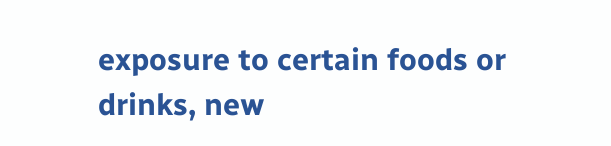exposure to certain foods or drinks, new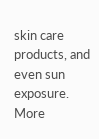skin care products, and even sun exposure.  More